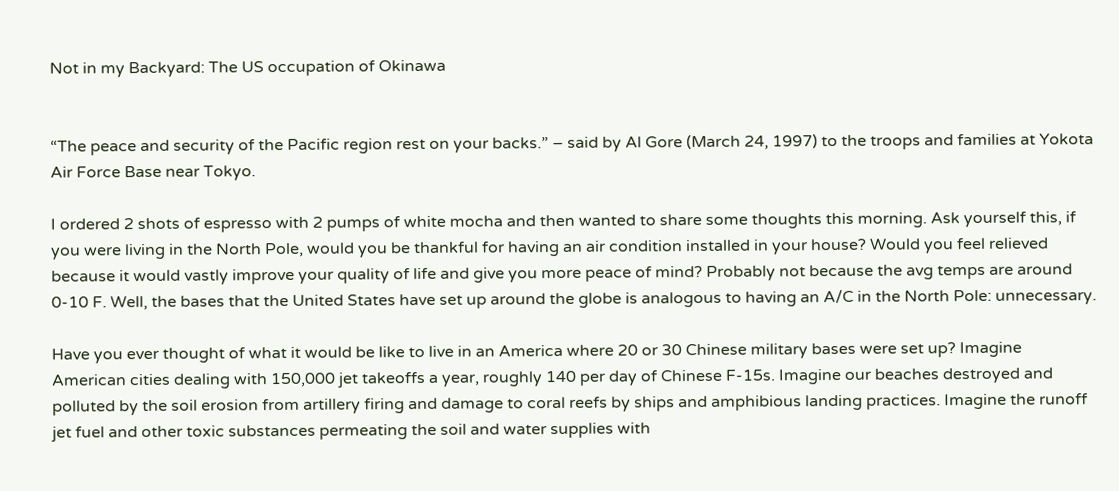Not in my Backyard: The US occupation of Okinawa


“The peace and security of the Pacific region rest on your backs.” – said by Al Gore (March 24, 1997) to the troops and families at Yokota Air Force Base near Tokyo.

I ordered 2 shots of espresso with 2 pumps of white mocha and then wanted to share some thoughts this morning. Ask yourself this, if you were living in the North Pole, would you be thankful for having an air condition installed in your house? Would you feel relieved because it would vastly improve your quality of life and give you more peace of mind? Probably not because the avg temps are around 0-10 F. Well, the bases that the United States have set up around the globe is analogous to having an A/C in the North Pole: unnecessary.

Have you ever thought of what it would be like to live in an America where 20 or 30 Chinese military bases were set up? Imagine American cities dealing with 150,000 jet takeoffs a year, roughly 140 per day of Chinese F-15s. Imagine our beaches destroyed and polluted by the soil erosion from artillery firing and damage to coral reefs by ships and amphibious landing practices. Imagine the runoff jet fuel and other toxic substances permeating the soil and water supplies with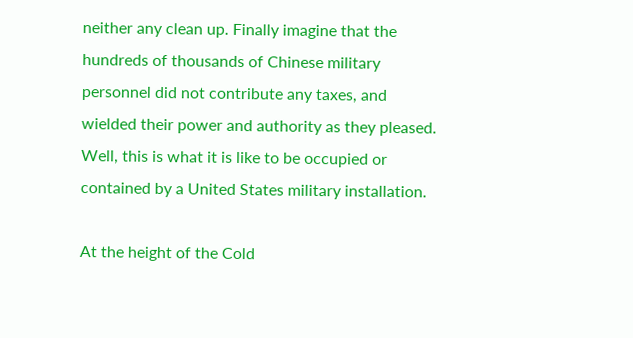neither any clean up. Finally imagine that the hundreds of thousands of Chinese military personnel did not contribute any taxes, and wielded their power and authority as they pleased. Well, this is what it is like to be occupied or contained by a United States military installation.

At the height of the Cold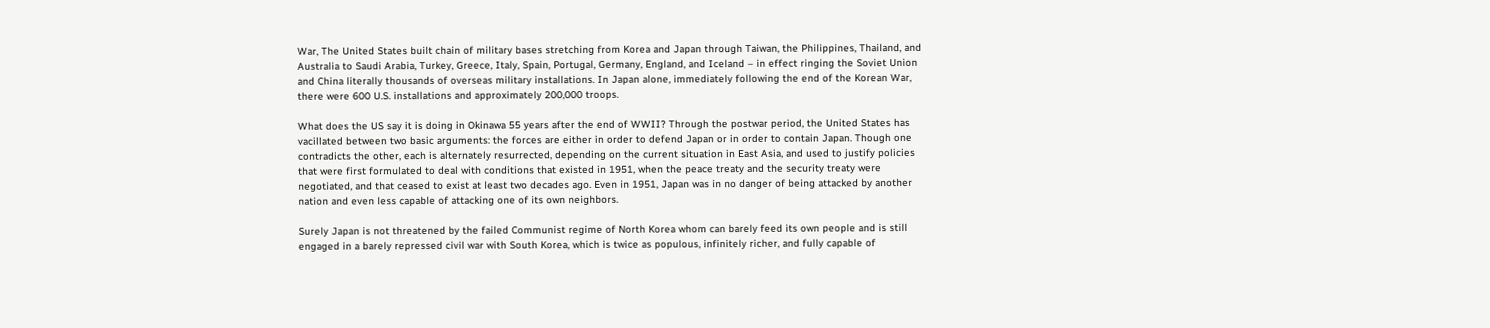War, The United States built chain of military bases stretching from Korea and Japan through Taiwan, the Philippines, Thailand, and Australia to Saudi Arabia, Turkey, Greece, Italy, Spain, Portugal, Germany, England, and Iceland – in effect ringing the Soviet Union and China literally thousands of overseas military installations. In Japan alone, immediately following the end of the Korean War, there were 600 U.S. installations and approximately 200,000 troops.

What does the US say it is doing in Okinawa 55 years after the end of WWII? Through the postwar period, the United States has vacillated between two basic arguments: the forces are either in order to defend Japan or in order to contain Japan. Though one contradicts the other, each is alternately resurrected, depending on the current situation in East Asia, and used to justify policies that were first formulated to deal with conditions that existed in 1951, when the peace treaty and the security treaty were negotiated, and that ceased to exist at least two decades ago. Even in 1951, Japan was in no danger of being attacked by another nation and even less capable of attacking one of its own neighbors.

Surely Japan is not threatened by the failed Communist regime of North Korea whom can barely feed its own people and is still engaged in a barely repressed civil war with South Korea, which is twice as populous, infinitely richer, and fully capable of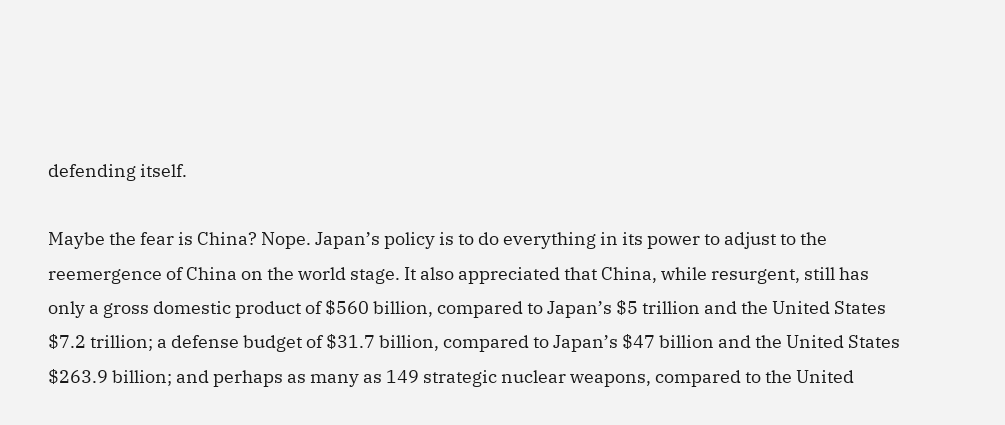defending itself.

Maybe the fear is China? Nope. Japan’s policy is to do everything in its power to adjust to the reemergence of China on the world stage. It also appreciated that China, while resurgent, still has only a gross domestic product of $560 billion, compared to Japan’s $5 trillion and the United States $7.2 trillion; a defense budget of $31.7 billion, compared to Japan’s $47 billion and the United States $263.9 billion; and perhaps as many as 149 strategic nuclear weapons, compared to the United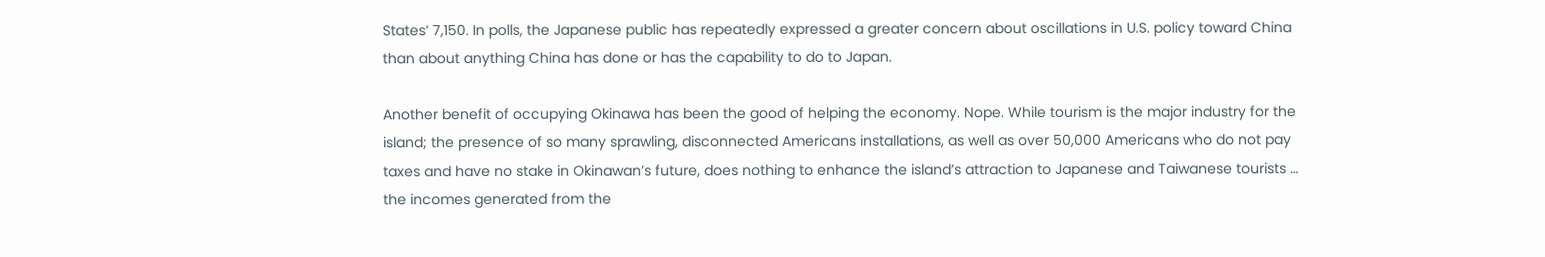States’ 7,150. In polls, the Japanese public has repeatedly expressed a greater concern about oscillations in U.S. policy toward China than about anything China has done or has the capability to do to Japan.

Another benefit of occupying Okinawa has been the good of helping the economy. Nope. While tourism is the major industry for the island; the presence of so many sprawling, disconnected Americans installations, as well as over 50,000 Americans who do not pay taxes and have no stake in Okinawan’s future, does nothing to enhance the island’s attraction to Japanese and Taiwanese tourists … the incomes generated from the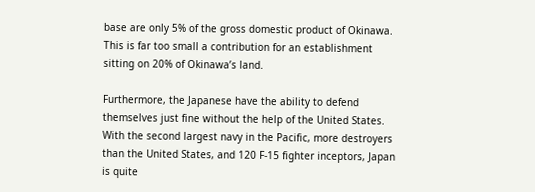base are only 5% of the gross domestic product of Okinawa. This is far too small a contribution for an establishment sitting on 20% of Okinawa’s land.

Furthermore, the Japanese have the ability to defend themselves just fine without the help of the United States. With the second largest navy in the Pacific, more destroyers than the United States, and 120 F-15 fighter inceptors, Japan is quite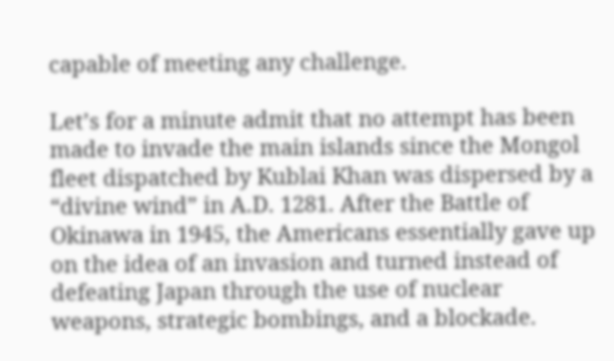capable of meeting any challenge.

Let’s for a minute admit that no attempt has been made to invade the main islands since the Mongol fleet dispatched by Kublai Khan was dispersed by a “divine wind” in A.D. 1281. After the Battle of Okinawa in 1945, the Americans essentially gave up on the idea of an invasion and turned instead of defeating Japan through the use of nuclear weapons, strategic bombings, and a blockade.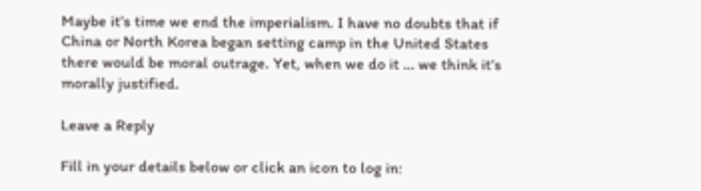Maybe it’s time we end the imperialism. I have no doubts that if China or North Korea began setting camp in the United States there would be moral outrage. Yet, when we do it … we think it’s morally justified.

Leave a Reply

Fill in your details below or click an icon to log in: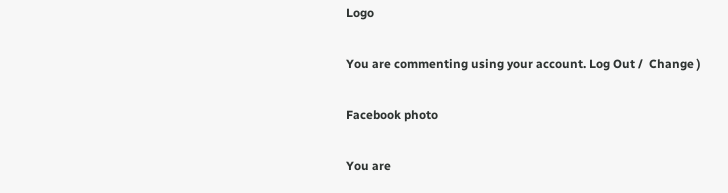Logo

You are commenting using your account. Log Out /  Change )

Facebook photo

You are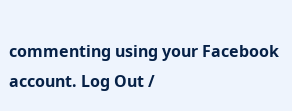commenting using your Facebook account. Log Out /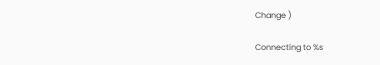Change )

Connecting to %s